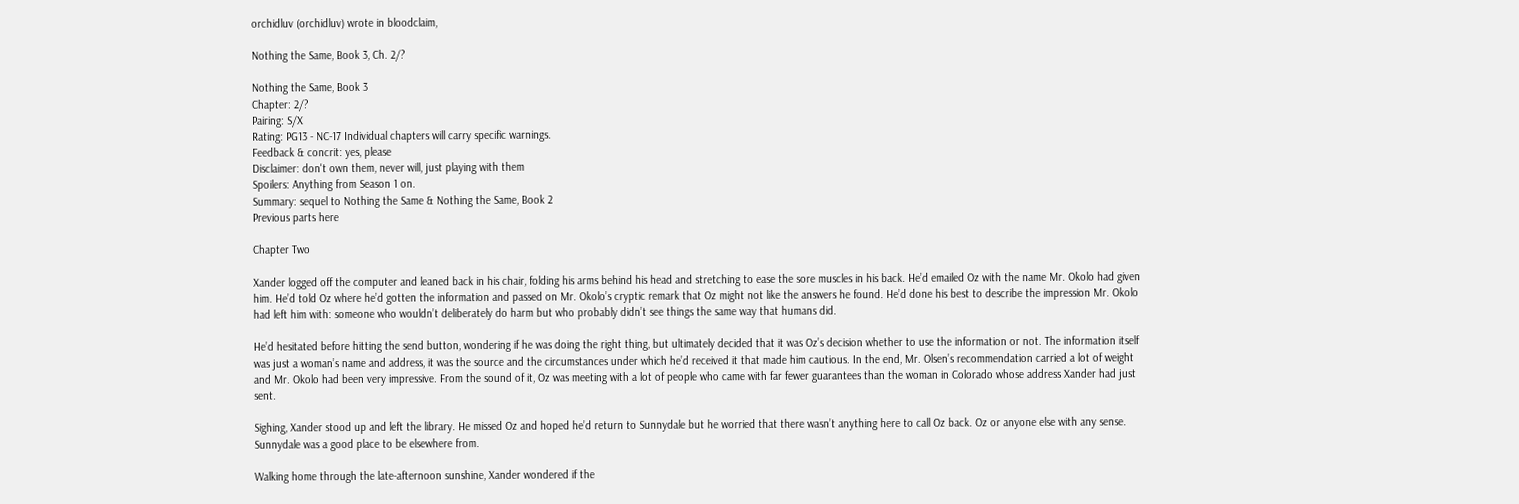orchidluv (orchidluv) wrote in bloodclaim,

Nothing the Same, Book 3, Ch. 2/?

Nothing the Same, Book 3
Chapter: 2/?
Pairing: S/X
Rating: PG13 - NC-17 Individual chapters will carry specific warnings.
Feedback & concrit: yes, please
Disclaimer: don't own them, never will, just playing with them
Spoilers: Anything from Season 1 on.
Summary: sequel to Nothing the Same & Nothing the Same, Book 2
Previous parts here

Chapter Two

Xander logged off the computer and leaned back in his chair, folding his arms behind his head and stretching to ease the sore muscles in his back. He’d emailed Oz with the name Mr. Okolo had given him. He’d told Oz where he’d gotten the information and passed on Mr. Okolo’s cryptic remark that Oz might not like the answers he found. He’d done his best to describe the impression Mr. Okolo had left him with: someone who wouldn’t deliberately do harm but who probably didn’t see things the same way that humans did.

He’d hesitated before hitting the send button, wondering if he was doing the right thing, but ultimately decided that it was Oz’s decision whether to use the information or not. The information itself was just a woman’s name and address, it was the source and the circumstances under which he’d received it that made him cautious. In the end, Mr. Olsen’s recommendation carried a lot of weight and Mr. Okolo had been very impressive. From the sound of it, Oz was meeting with a lot of people who came with far fewer guarantees than the woman in Colorado whose address Xander had just sent.

Sighing, Xander stood up and left the library. He missed Oz and hoped he’d return to Sunnydale but he worried that there wasn’t anything here to call Oz back. Oz or anyone else with any sense. Sunnydale was a good place to be elsewhere from.

Walking home through the late-afternoon sunshine, Xander wondered if the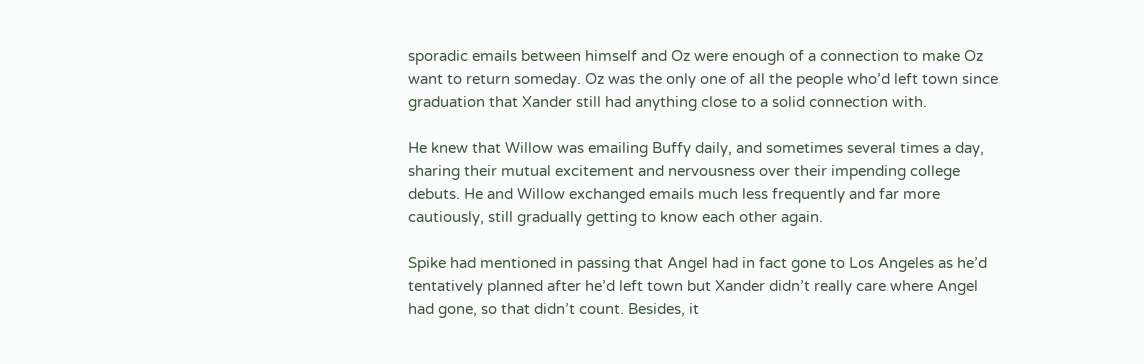sporadic emails between himself and Oz were enough of a connection to make Oz want to return someday. Oz was the only one of all the people who’d left town since graduation that Xander still had anything close to a solid connection with.

He knew that Willow was emailing Buffy daily, and sometimes several times a day, sharing their mutual excitement and nervousness over their impending college debuts. He and Willow exchanged emails much less frequently and far more cautiously, still gradually getting to know each other again.

Spike had mentioned in passing that Angel had in fact gone to Los Angeles as he’d tentatively planned after he’d left town but Xander didn’t really care where Angel had gone, so that didn’t count. Besides, it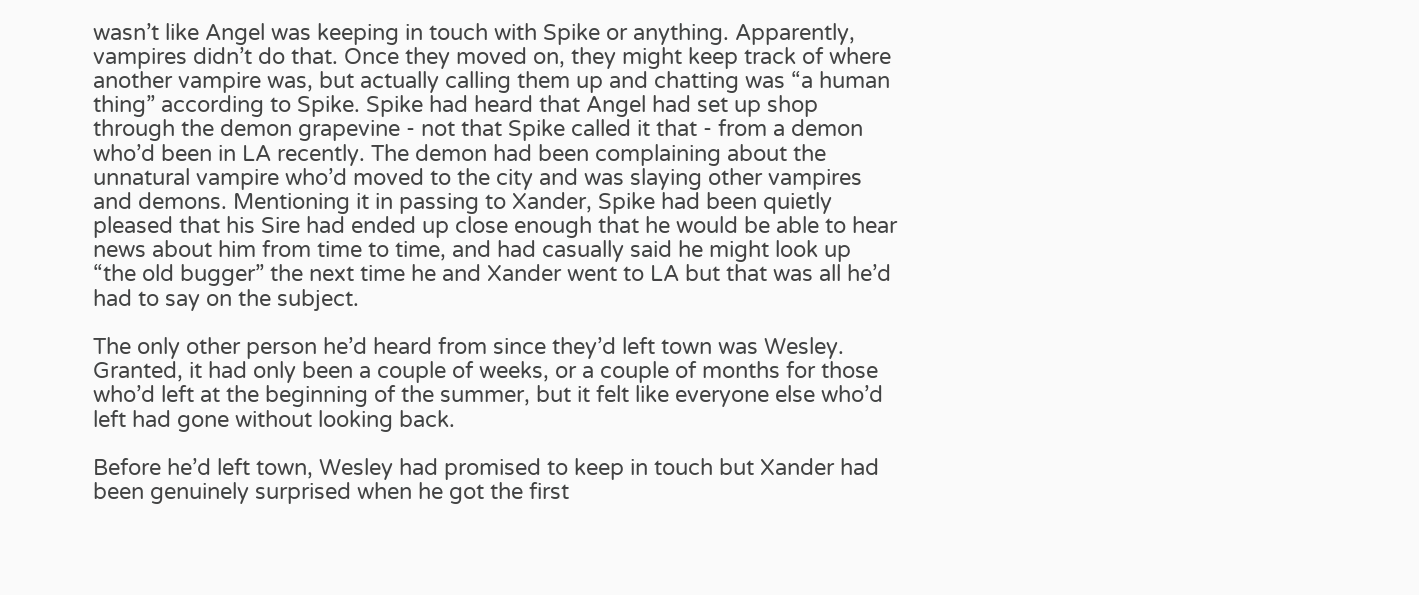wasn’t like Angel was keeping in touch with Spike or anything. Apparently, vampires didn’t do that. Once they moved on, they might keep track of where another vampire was, but actually calling them up and chatting was “a human thing” according to Spike. Spike had heard that Angel had set up shop through the demon grapevine - not that Spike called it that - from a demon who’d been in LA recently. The demon had been complaining about the unnatural vampire who’d moved to the city and was slaying other vampires and demons. Mentioning it in passing to Xander, Spike had been quietly pleased that his Sire had ended up close enough that he would be able to hear news about him from time to time, and had casually said he might look up “the old bugger” the next time he and Xander went to LA but that was all he’d had to say on the subject.

The only other person he’d heard from since they’d left town was Wesley. Granted, it had only been a couple of weeks, or a couple of months for those who’d left at the beginning of the summer, but it felt like everyone else who’d left had gone without looking back.

Before he’d left town, Wesley had promised to keep in touch but Xander had been genuinely surprised when he got the first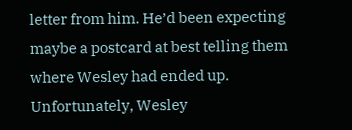letter from him. He’d been expecting maybe a postcard at best telling them where Wesley had ended up. Unfortunately, Wesley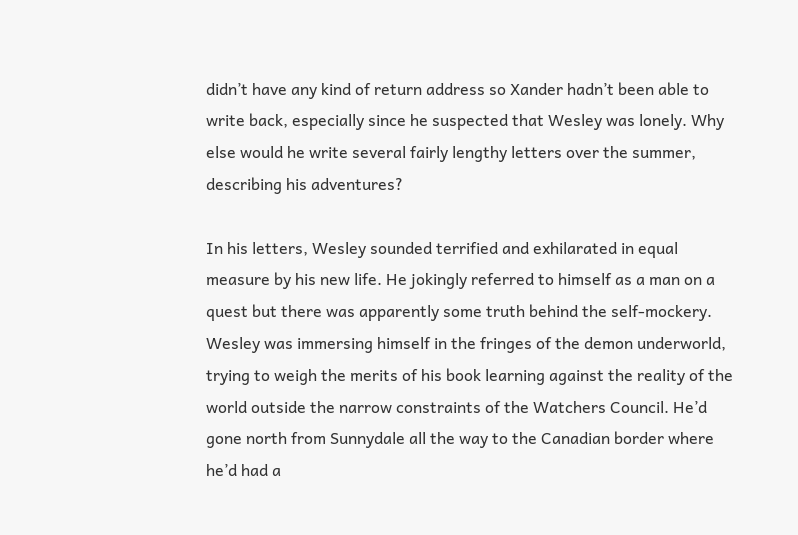didn’t have any kind of return address so Xander hadn’t been able to write back, especially since he suspected that Wesley was lonely. Why else would he write several fairly lengthy letters over the summer, describing his adventures?

In his letters, Wesley sounded terrified and exhilarated in equal measure by his new life. He jokingly referred to himself as a man on a quest but there was apparently some truth behind the self-mockery. Wesley was immersing himself in the fringes of the demon underworld, trying to weigh the merits of his book learning against the reality of the world outside the narrow constraints of the Watchers Council. He’d gone north from Sunnydale all the way to the Canadian border where he’d had a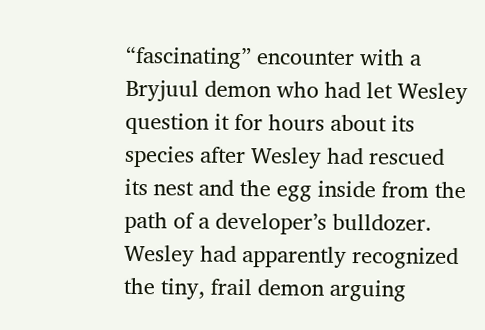“fascinating” encounter with a Bryjuul demon who had let Wesley question it for hours about its species after Wesley had rescued its nest and the egg inside from the path of a developer’s bulldozer. Wesley had apparently recognized the tiny, frail demon arguing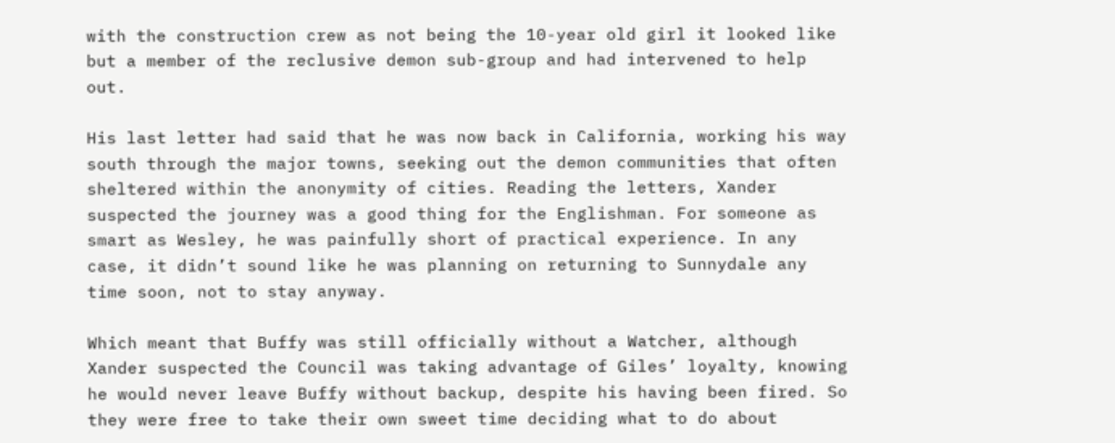with the construction crew as not being the 10-year old girl it looked like but a member of the reclusive demon sub-group and had intervened to help out.

His last letter had said that he was now back in California, working his way south through the major towns, seeking out the demon communities that often sheltered within the anonymity of cities. Reading the letters, Xander suspected the journey was a good thing for the Englishman. For someone as smart as Wesley, he was painfully short of practical experience. In any case, it didn’t sound like he was planning on returning to Sunnydale any time soon, not to stay anyway.

Which meant that Buffy was still officially without a Watcher, although Xander suspected the Council was taking advantage of Giles’ loyalty, knowing he would never leave Buffy without backup, despite his having been fired. So they were free to take their own sweet time deciding what to do about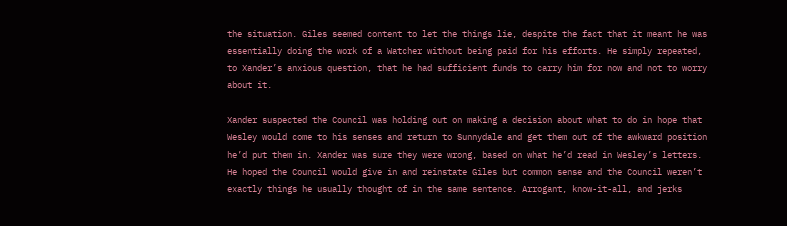the situation. Giles seemed content to let the things lie, despite the fact that it meant he was essentially doing the work of a Watcher without being paid for his efforts. He simply repeated, to Xander’s anxious question, that he had sufficient funds to carry him for now and not to worry about it.

Xander suspected the Council was holding out on making a decision about what to do in hope that Wesley would come to his senses and return to Sunnydale and get them out of the awkward position he’d put them in. Xander was sure they were wrong, based on what he’d read in Wesley’s letters. He hoped the Council would give in and reinstate Giles but common sense and the Council weren’t exactly things he usually thought of in the same sentence. Arrogant, know-it-all, and jerks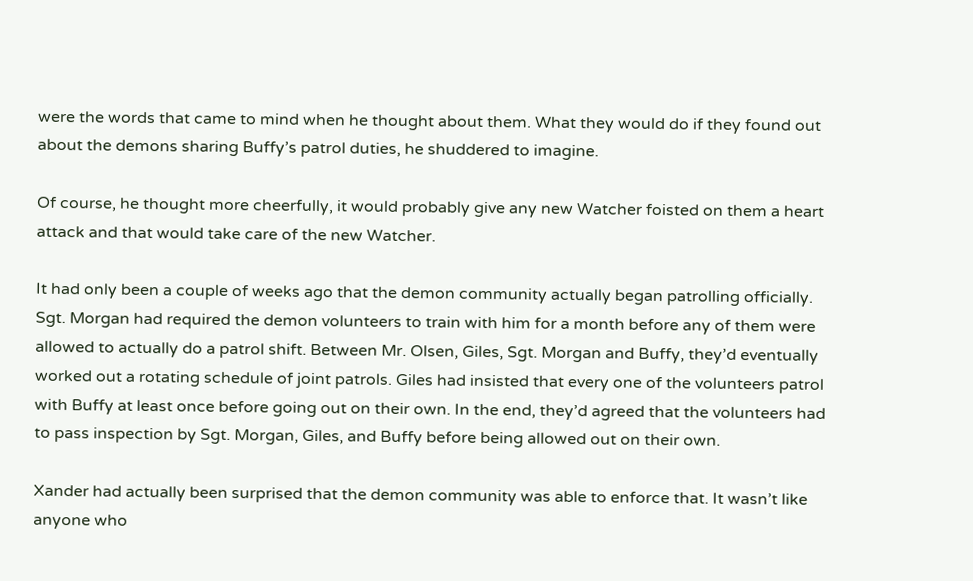were the words that came to mind when he thought about them. What they would do if they found out about the demons sharing Buffy’s patrol duties, he shuddered to imagine.

Of course, he thought more cheerfully, it would probably give any new Watcher foisted on them a heart attack and that would take care of the new Watcher.

It had only been a couple of weeks ago that the demon community actually began patrolling officially. Sgt. Morgan had required the demon volunteers to train with him for a month before any of them were allowed to actually do a patrol shift. Between Mr. Olsen, Giles, Sgt. Morgan and Buffy, they’d eventually worked out a rotating schedule of joint patrols. Giles had insisted that every one of the volunteers patrol with Buffy at least once before going out on their own. In the end, they’d agreed that the volunteers had to pass inspection by Sgt. Morgan, Giles, and Buffy before being allowed out on their own.

Xander had actually been surprised that the demon community was able to enforce that. It wasn’t like anyone who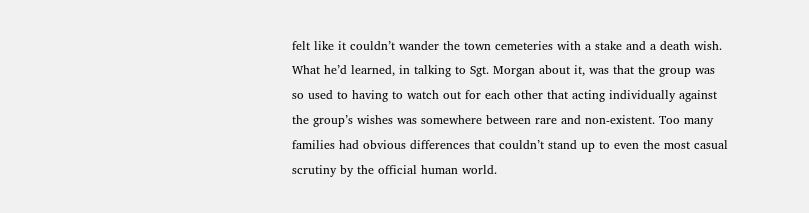felt like it couldn’t wander the town cemeteries with a stake and a death wish. What he’d learned, in talking to Sgt. Morgan about it, was that the group was so used to having to watch out for each other that acting individually against the group’s wishes was somewhere between rare and non-existent. Too many families had obvious differences that couldn’t stand up to even the most casual scrutiny by the official human world.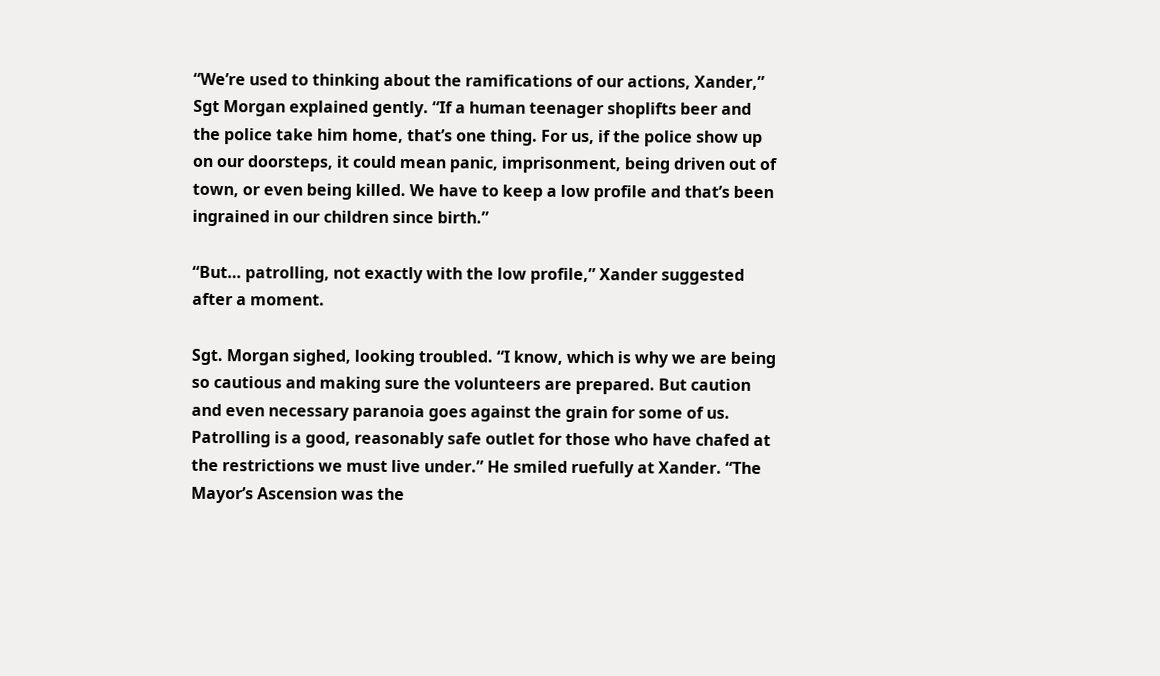“We’re used to thinking about the ramifications of our actions, Xander,” Sgt Morgan explained gently. “If a human teenager shoplifts beer and the police take him home, that’s one thing. For us, if the police show up on our doorsteps, it could mean panic, imprisonment, being driven out of town, or even being killed. We have to keep a low profile and that’s been ingrained in our children since birth.”

“But… patrolling, not exactly with the low profile,” Xander suggested after a moment.

Sgt. Morgan sighed, looking troubled. “I know, which is why we are being so cautious and making sure the volunteers are prepared. But caution and even necessary paranoia goes against the grain for some of us. Patrolling is a good, reasonably safe outlet for those who have chafed at the restrictions we must live under.” He smiled ruefully at Xander. “The Mayor’s Ascension was the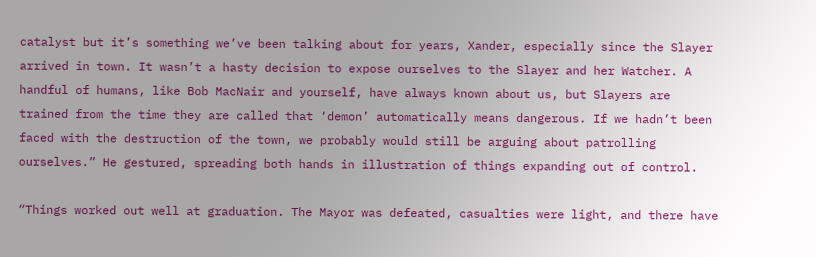catalyst but it’s something we’ve been talking about for years, Xander, especially since the Slayer arrived in town. It wasn’t a hasty decision to expose ourselves to the Slayer and her Watcher. A handful of humans, like Bob MacNair and yourself, have always known about us, but Slayers are trained from the time they are called that ‘demon’ automatically means dangerous. If we hadn’t been faced with the destruction of the town, we probably would still be arguing about patrolling ourselves.” He gestured, spreading both hands in illustration of things expanding out of control.

“Things worked out well at graduation. The Mayor was defeated, casualties were light, and there have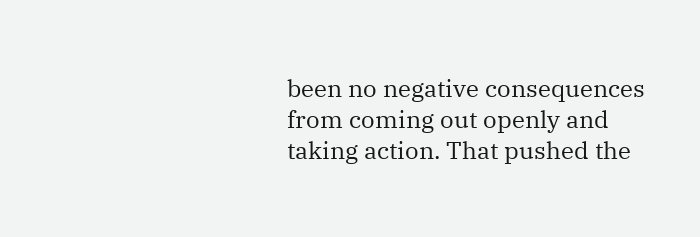been no negative consequences from coming out openly and taking action. That pushed the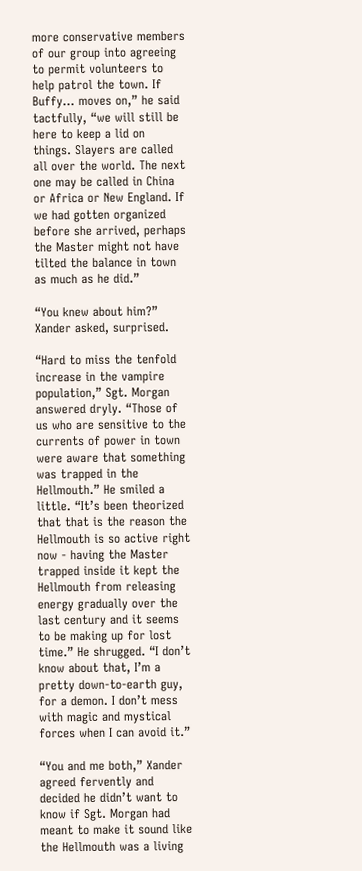more conservative members of our group into agreeing to permit volunteers to help patrol the town. If Buffy… moves on,” he said tactfully, “we will still be here to keep a lid on things. Slayers are called all over the world. The next one may be called in China or Africa or New England. If we had gotten organized before she arrived, perhaps the Master might not have tilted the balance in town as much as he did.”

“You knew about him?” Xander asked, surprised.

“Hard to miss the tenfold increase in the vampire population,” Sgt. Morgan answered dryly. “Those of us who are sensitive to the currents of power in town were aware that something was trapped in the Hellmouth.” He smiled a little. “It’s been theorized that that is the reason the Hellmouth is so active right now - having the Master trapped inside it kept the Hellmouth from releasing energy gradually over the last century and it seems to be making up for lost time.” He shrugged. “I don’t know about that, I’m a pretty down-to-earth guy, for a demon. I don’t mess with magic and mystical forces when I can avoid it.”

“You and me both,” Xander agreed fervently and decided he didn’t want to know if Sgt. Morgan had meant to make it sound like the Hellmouth was a living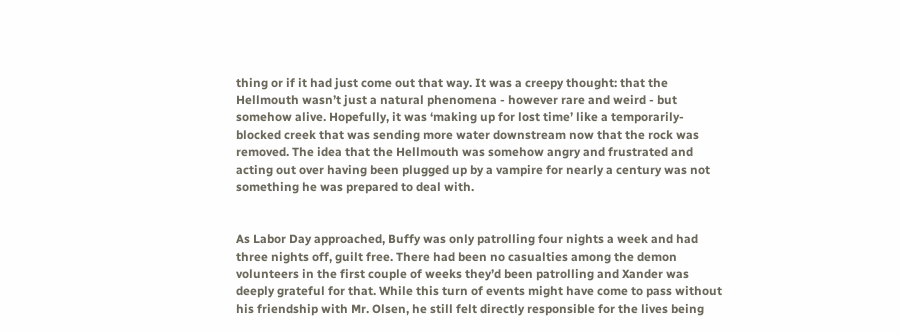thing or if it had just come out that way. It was a creepy thought: that the Hellmouth wasn’t just a natural phenomena - however rare and weird - but somehow alive. Hopefully, it was ‘making up for lost time’ like a temporarily-blocked creek that was sending more water downstream now that the rock was removed. The idea that the Hellmouth was somehow angry and frustrated and acting out over having been plugged up by a vampire for nearly a century was not something he was prepared to deal with.


As Labor Day approached, Buffy was only patrolling four nights a week and had three nights off, guilt free. There had been no casualties among the demon volunteers in the first couple of weeks they’d been patrolling and Xander was deeply grateful for that. While this turn of events might have come to pass without his friendship with Mr. Olsen, he still felt directly responsible for the lives being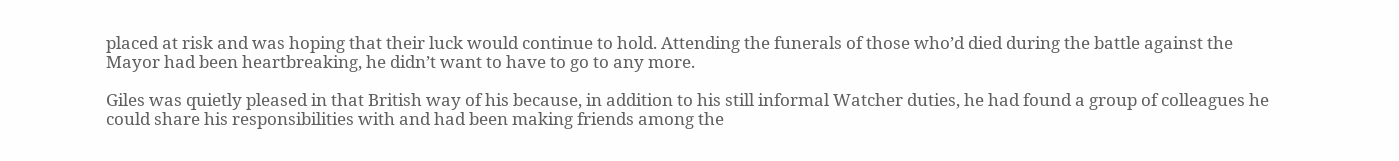placed at risk and was hoping that their luck would continue to hold. Attending the funerals of those who’d died during the battle against the Mayor had been heartbreaking, he didn’t want to have to go to any more.

Giles was quietly pleased in that British way of his because, in addition to his still informal Watcher duties, he had found a group of colleagues he could share his responsibilities with and had been making friends among the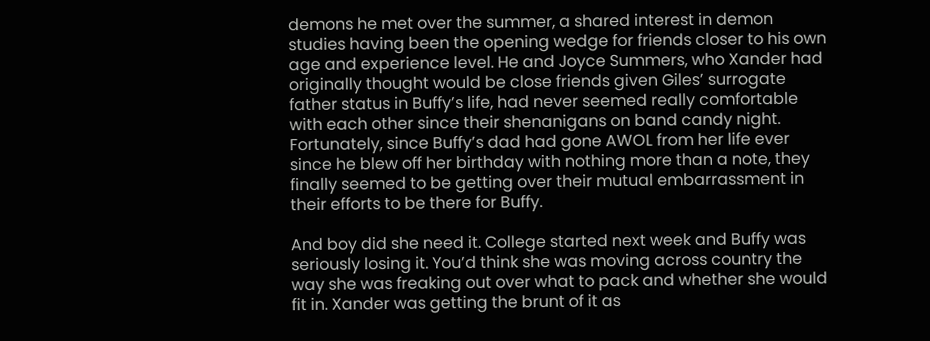demons he met over the summer, a shared interest in demon studies having been the opening wedge for friends closer to his own age and experience level. He and Joyce Summers, who Xander had originally thought would be close friends given Giles’ surrogate father status in Buffy’s life, had never seemed really comfortable with each other since their shenanigans on band candy night. Fortunately, since Buffy’s dad had gone AWOL from her life ever since he blew off her birthday with nothing more than a note, they finally seemed to be getting over their mutual embarrassment in their efforts to be there for Buffy.

And boy did she need it. College started next week and Buffy was seriously losing it. You’d think she was moving across country the way she was freaking out over what to pack and whether she would fit in. Xander was getting the brunt of it as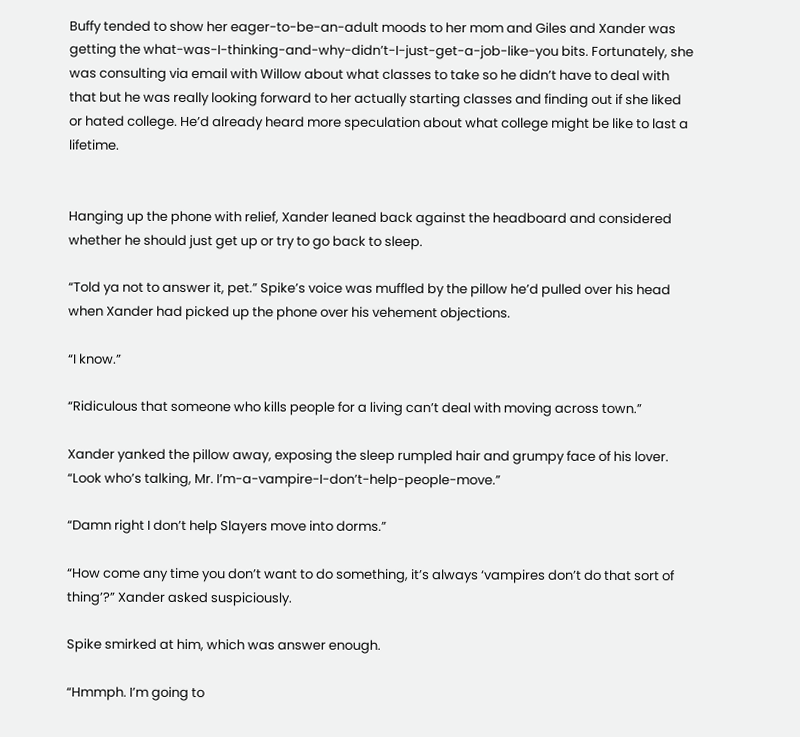Buffy tended to show her eager-to-be-an-adult moods to her mom and Giles and Xander was getting the what-was-I-thinking-and-why-didn’t-I-just-get-a-job-like-you bits. Fortunately, she was consulting via email with Willow about what classes to take so he didn’t have to deal with that but he was really looking forward to her actually starting classes and finding out if she liked or hated college. He’d already heard more speculation about what college might be like to last a lifetime.


Hanging up the phone with relief, Xander leaned back against the headboard and considered whether he should just get up or try to go back to sleep.

“Told ya not to answer it, pet.” Spike’s voice was muffled by the pillow he’d pulled over his head when Xander had picked up the phone over his vehement objections.

“I know.”

“Ridiculous that someone who kills people for a living can’t deal with moving across town.”

Xander yanked the pillow away, exposing the sleep rumpled hair and grumpy face of his lover. “Look who’s talking, Mr. I’m-a-vampire-I-don’t-help-people-move.”

“Damn right I don’t help Slayers move into dorms.”

“How come any time you don’t want to do something, it’s always ‘vampires don’t do that sort of thing’?” Xander asked suspiciously.

Spike smirked at him, which was answer enough.

“Hmmph. I’m going to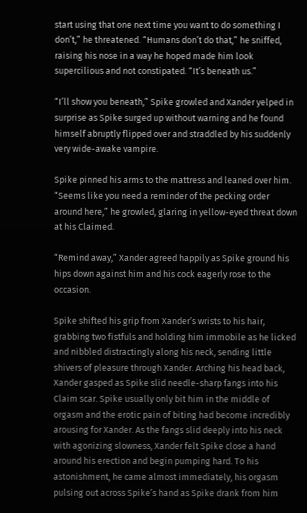start using that one next time you want to do something I don’t,” he threatened. “Humans don’t do that,” he sniffed, raising his nose in a way he hoped made him look supercilious and not constipated. “It’s beneath us.”

“I’ll show you beneath,” Spike growled and Xander yelped in surprise as Spike surged up without warning and he found himself abruptly flipped over and straddled by his suddenly very wide-awake vampire.

Spike pinned his arms to the mattress and leaned over him. “Seems like you need a reminder of the pecking order around here,” he growled, glaring in yellow-eyed threat down at his Claimed.

“Remind away,” Xander agreed happily as Spike ground his hips down against him and his cock eagerly rose to the occasion.

Spike shifted his grip from Xander’s wrists to his hair, grabbing two fistfuls and holding him immobile as he licked and nibbled distractingly along his neck, sending little shivers of pleasure through Xander. Arching his head back, Xander gasped as Spike slid needle-sharp fangs into his Claim scar. Spike usually only bit him in the middle of orgasm and the erotic pain of biting had become incredibly arousing for Xander. As the fangs slid deeply into his neck with agonizing slowness, Xander felt Spike close a hand around his erection and begin pumping hard. To his astonishment, he came almost immediately, his orgasm pulsing out across Spike’s hand as Spike drank from him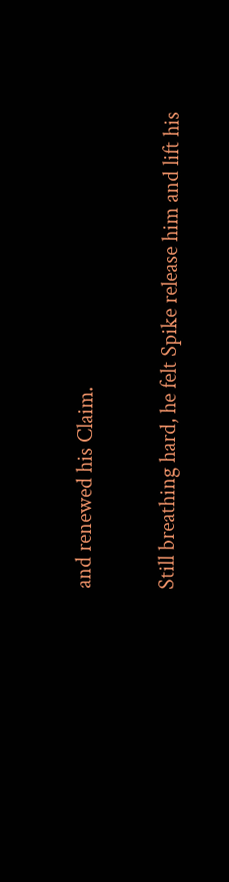and renewed his Claim.

Still breathing hard, he felt Spike release him and lift his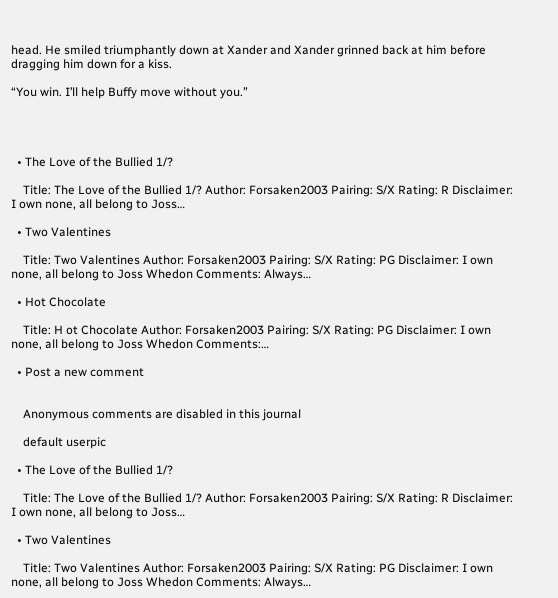head. He smiled triumphantly down at Xander and Xander grinned back at him before dragging him down for a kiss.

“You win. I’ll help Buffy move without you.”




  • The Love of the Bullied 1/?

    Title: The Love of the Bullied 1/? Author: Forsaken2003 Pairing: S/X Rating: R Disclaimer: I own none, all belong to Joss…

  • Two Valentines

    Title: Two Valentines Author: Forsaken2003 Pairing: S/X Rating: PG Disclaimer: I own none, all belong to Joss Whedon Comments: Always…

  • Hot Chocolate

    Title: H ot Chocolate Author: Forsaken2003 Pairing: S/X Rating: PG Disclaimer: I own none, all belong to Joss Whedon Comments:…

  • Post a new comment


    Anonymous comments are disabled in this journal

    default userpic

  • The Love of the Bullied 1/?

    Title: The Love of the Bullied 1/? Author: Forsaken2003 Pairing: S/X Rating: R Disclaimer: I own none, all belong to Joss…

  • Two Valentines

    Title: Two Valentines Author: Forsaken2003 Pairing: S/X Rating: PG Disclaimer: I own none, all belong to Joss Whedon Comments: Always…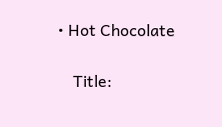• Hot Chocolate

    Title: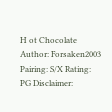H ot Chocolate Author: Forsaken2003 Pairing: S/X Rating: PG Disclaimer: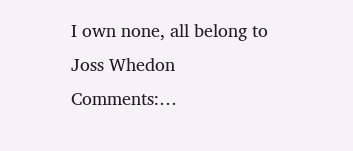I own none, all belong to Joss Whedon Comments:…